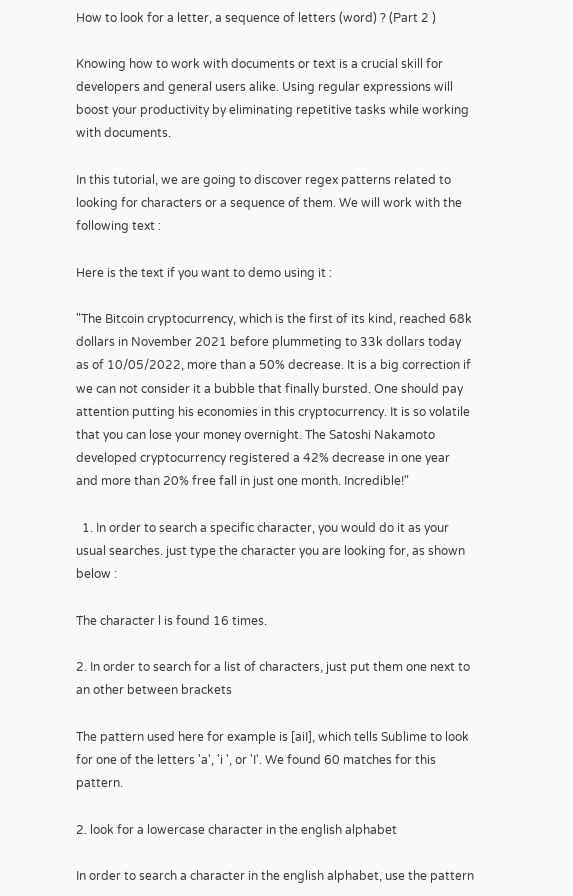How to look for a letter, a sequence of letters (word) ? (Part 2 )

Knowing how to work with documents or text is a crucial skill for developers and general users alike. Using regular expressions will boost your productivity by eliminating repetitive tasks while working with documents.

In this tutorial, we are going to discover regex patterns related to looking for characters or a sequence of them. We will work with the following text :

Here is the text if you want to demo using it :

"The Bitcoin cryptocurrency, which is the first of its kind, reached 68k dollars in November 2021 before plummeting to 33k dollars today as of 10/05/2022, more than a 50% decrease. It is a big correction if we can not consider it a bubble that finally bursted. One should pay attention putting his economies in this cryptocurrency. It is so volatile that you can lose your money overnight. The Satoshi Nakamoto developed cryptocurrency registered a 42% decrease in one year and more than 20% free fall in just one month. Incredible!"

  1. In order to search a specific character, you would do it as your usual searches. just type the character you are looking for, as shown below :

The character l is found 16 times.

2. In order to search for a list of characters, just put them one next to an other between brackets

The pattern used here for example is [aiI], which tells Sublime to look for one of the letters 'a', 'i ', or 'I'. We found 60 matches for this pattern.

2. look for a lowercase character in the english alphabet

In order to search a character in the english alphabet, use the pattern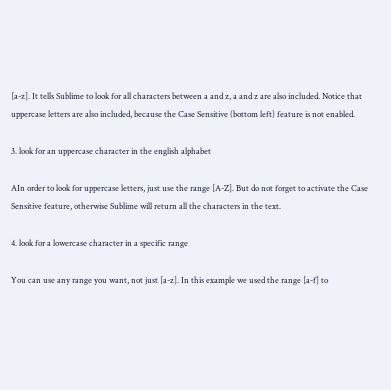[a-z]. It tells Sublime to look for all characters between a and z, a and z are also included. Notice that uppercase letters are also included, because the Case Sensitive (bottom left) feature is not enabled.

3. look for an uppercase character in the english alphabet

AIn order to look for uppercase letters, just use the range [A-Z]. But do not forget to activate the Case Sensitive feature, otherwise Sublime will return all the characters in the text.

4. look for a lowercase character in a specific range

You can use any range you want, not just [a-z]. In this example we used the range [a-f] to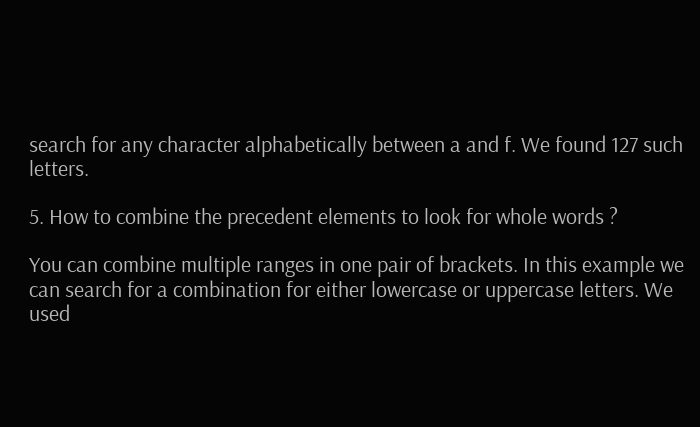search for any character alphabetically between a and f. We found 127 such letters.

5. How to combine the precedent elements to look for whole words ?

You can combine multiple ranges in one pair of brackets. In this example we can search for a combination for either lowercase or uppercase letters. We used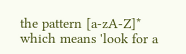the pattern [a-zA-Z]* which means 'look for a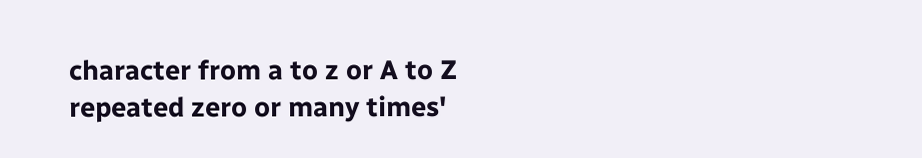character from a to z or A to Z repeated zero or many times'